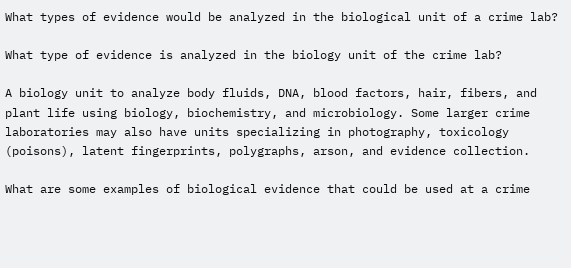What types of evidence would be analyzed in the biological unit of a crime lab?

What type of evidence is analyzed in the biology unit of the crime lab?

A biology unit to analyze body fluids, DNA, blood factors, hair, fibers, and plant life using biology, biochemistry, and microbiology. Some larger crime laboratories may also have units specializing in photography, toxicology (poisons), latent fingerprints, polygraphs, arson, and evidence collection.

What are some examples of biological evidence that could be used at a crime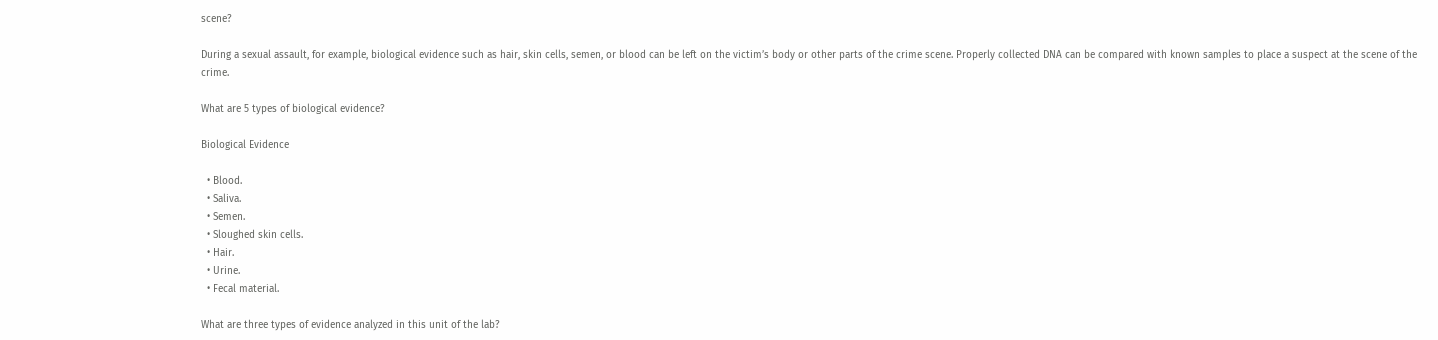scene?

During a sexual assault, for example, biological evidence such as hair, skin cells, semen, or blood can be left on the victim’s body or other parts of the crime scene. Properly collected DNA can be compared with known samples to place a suspect at the scene of the crime.

What are 5 types of biological evidence?

Biological Evidence

  • Blood.
  • Saliva.
  • Semen.
  • Sloughed skin cells.
  • Hair.
  • Urine.
  • Fecal material.

What are three types of evidence analyzed in this unit of the lab?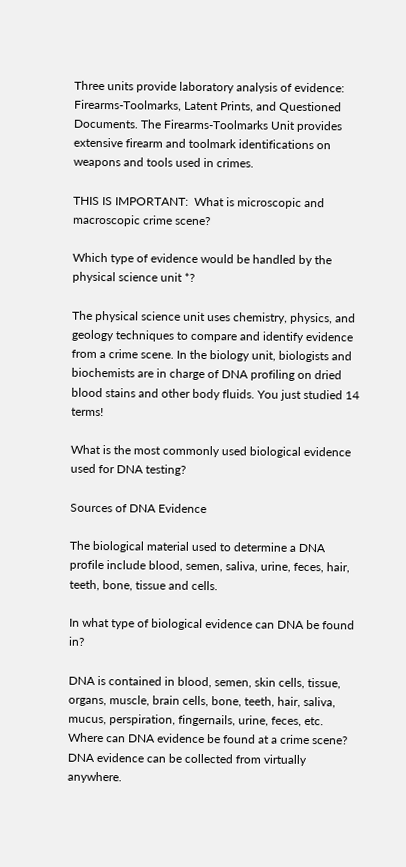Three units provide laboratory analysis of evidence: Firearms-Toolmarks, Latent Prints, and Questioned Documents. The Firearms-Toolmarks Unit provides extensive firearm and toolmark identifications on weapons and tools used in crimes.

THIS IS IMPORTANT:  What is microscopic and macroscopic crime scene?

Which type of evidence would be handled by the physical science unit *?

The physical science unit uses chemistry, physics, and geology techniques to compare and identify evidence from a crime scene. In the biology unit, biologists and biochemists are in charge of DNA profiling on dried blood stains and other body fluids. You just studied 14 terms!

What is the most commonly used biological evidence used for DNA testing?

Sources of DNA Evidence

The biological material used to determine a DNA profile include blood, semen, saliva, urine, feces, hair, teeth, bone, tissue and cells.

In what type of biological evidence can DNA be found in?

DNA is contained in blood, semen, skin cells, tissue, organs, muscle, brain cells, bone, teeth, hair, saliva, mucus, perspiration, fingernails, urine, feces, etc. Where can DNA evidence be found at a crime scene? DNA evidence can be collected from virtually anywhere.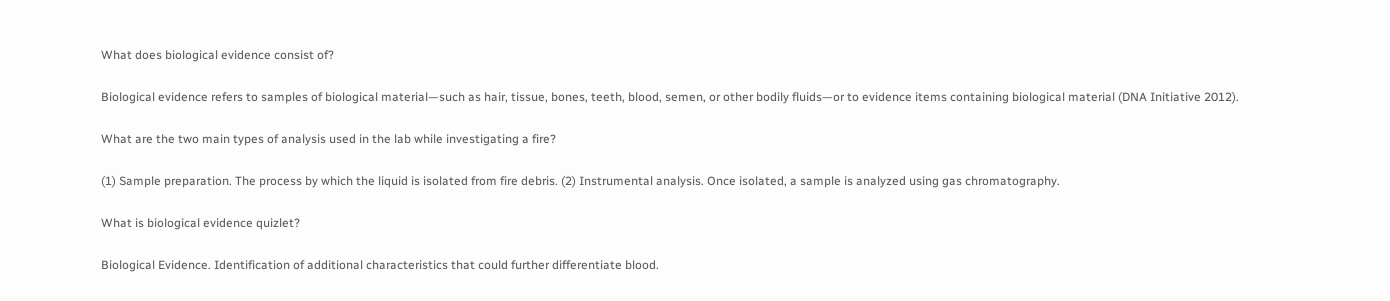What does biological evidence consist of?

Biological evidence refers to samples of biological material—such as hair, tissue, bones, teeth, blood, semen, or other bodily fluids—or to evidence items containing biological material (DNA Initiative 2012).

What are the two main types of analysis used in the lab while investigating a fire?

(1) Sample preparation. The process by which the liquid is isolated from fire debris. (2) Instrumental analysis. Once isolated, a sample is analyzed using gas chromatography.

What is biological evidence quizlet?

Biological Evidence. Identification of additional characteristics that could further differentiate blood.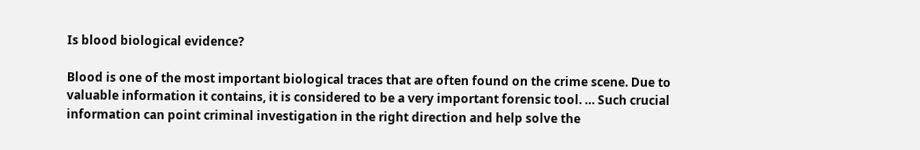Is blood biological evidence?

Blood is one of the most important biological traces that are often found on the crime scene. Due to valuable information it contains, it is considered to be a very important forensic tool. … Such crucial information can point criminal investigation in the right direction and help solve the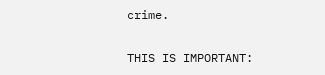crime.

THIS IS IMPORTANT: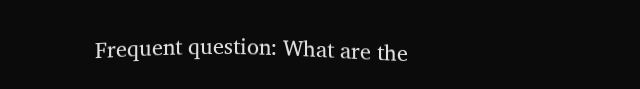Frequent question: What are the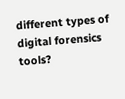different types of digital forensics tools?